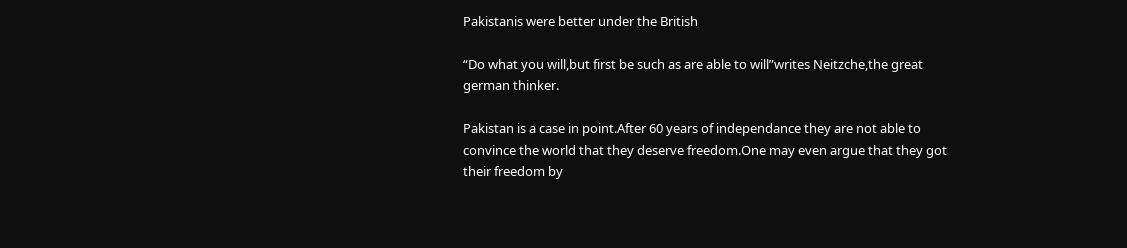Pakistanis were better under the British

“Do what you will,but first be such as are able to will”writes Neitzche,the great german thinker.

Pakistan is a case in point.After 60 years of independance they are not able to convince the world that they deserve freedom.One may even argue that they got their freedom by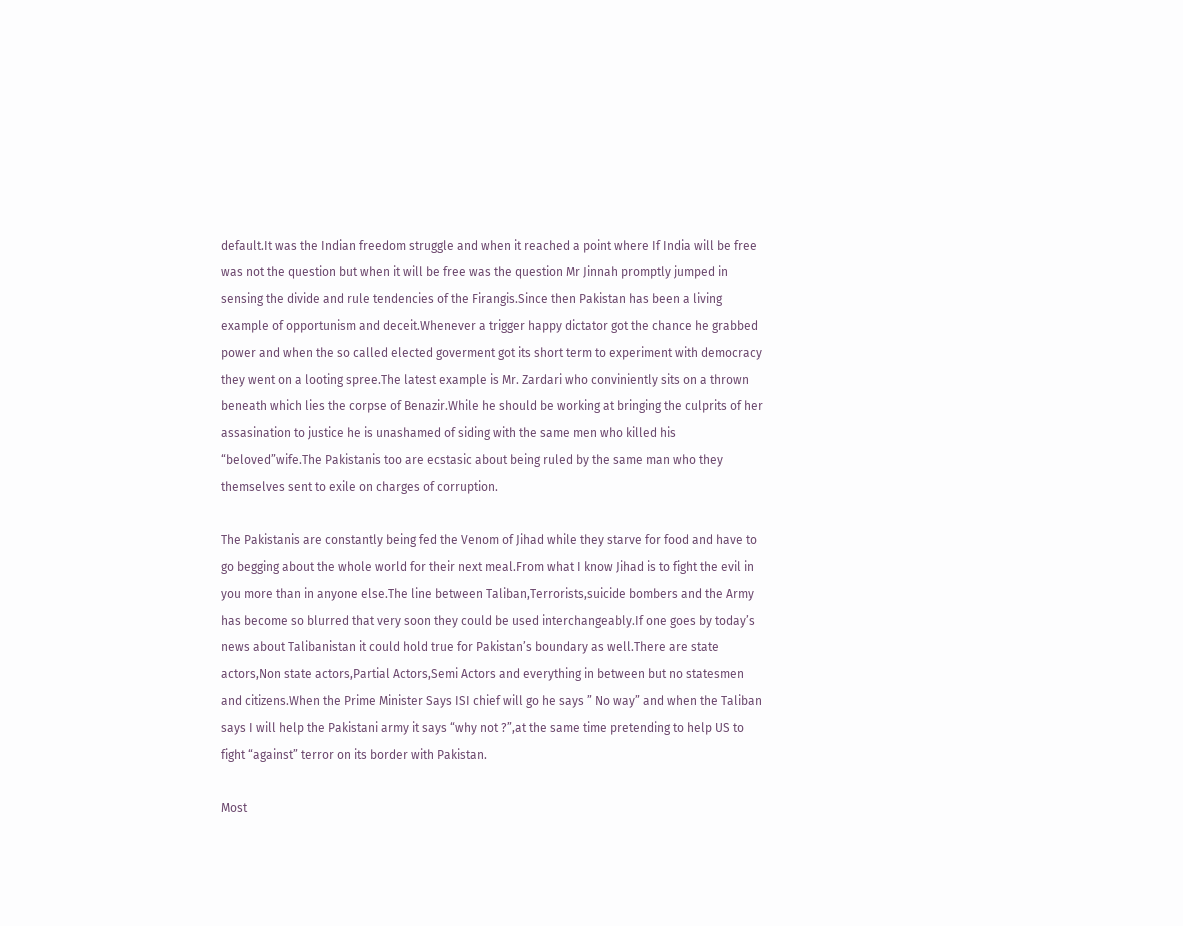default.It was the Indian freedom struggle and when it reached a point where If India will be free was not the question but when it will be free was the question Mr Jinnah promptly jumped in sensing the divide and rule tendencies of the Firangis.Since then Pakistan has been a living example of opportunism and deceit.Whenever a trigger happy dictator got the chance he grabbed power and when the so called elected goverment got its short term to experiment with democracy they went on a looting spree.The latest example is Mr. Zardari who conviniently sits on a thrown beneath which lies the corpse of Benazir.While he should be working at bringing the culprits of her assasination to justice he is unashamed of siding with the same men who killed his “beloved”wife.The Pakistanis too are ecstasic about being ruled by the same man who they themselves sent to exile on charges of corruption.

The Pakistanis are constantly being fed the Venom of Jihad while they starve for food and have to go begging about the whole world for their next meal.From what I know Jihad is to fight the evil in you more than in anyone else.The line between Taliban,Terrorists,suicide bombers and the Army has become so blurred that very soon they could be used interchangeably.If one goes by today’s news about Talibanistan it could hold true for Pakistan’s boundary as well.There are state actors,Non state actors,Partial Actors,Semi Actors and everything in between but no statesmen and citizens.When the Prime Minister Says ISI chief will go he says ” No way” and when the Taliban says I will help the Pakistani army it says “why not ?”,at the same time pretending to help US to fight “against” terror on its border with Pakistan.

Most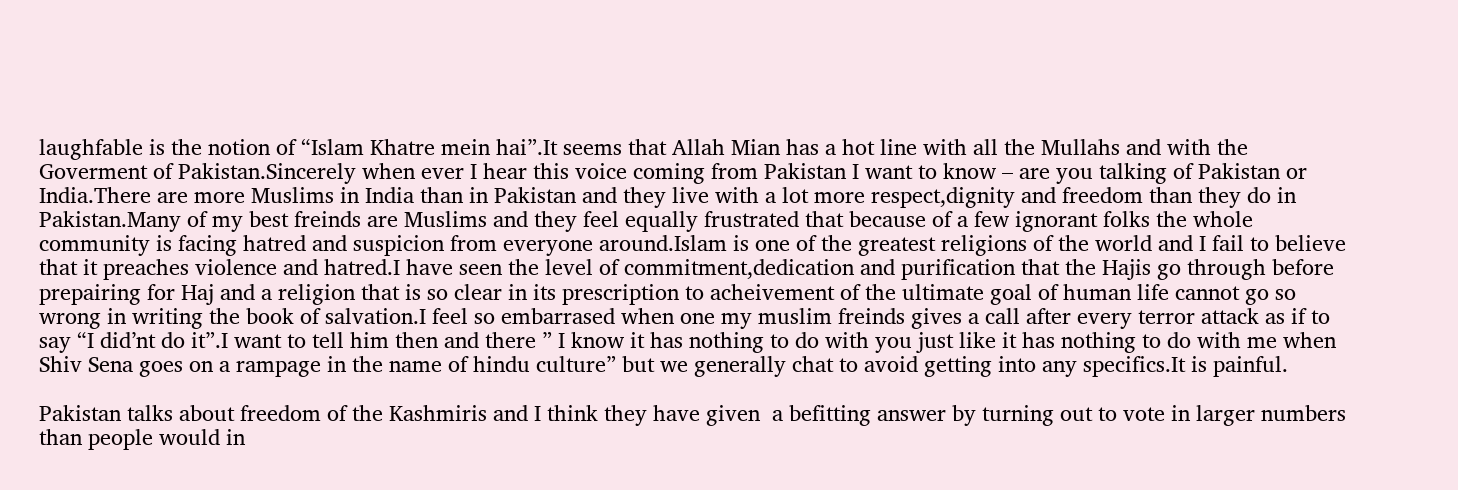laughfable is the notion of “Islam Khatre mein hai”.It seems that Allah Mian has a hot line with all the Mullahs and with the Goverment of Pakistan.Sincerely when ever I hear this voice coming from Pakistan I want to know – are you talking of Pakistan or India.There are more Muslims in India than in Pakistan and they live with a lot more respect,dignity and freedom than they do in Pakistan.Many of my best freinds are Muslims and they feel equally frustrated that because of a few ignorant folks the whole community is facing hatred and suspicion from everyone around.Islam is one of the greatest religions of the world and I fail to believe that it preaches violence and hatred.I have seen the level of commitment,dedication and purification that the Hajis go through before prepairing for Haj and a religion that is so clear in its prescription to acheivement of the ultimate goal of human life cannot go so wrong in writing the book of salvation.I feel so embarrased when one my muslim freinds gives a call after every terror attack as if to say “I did’nt do it”.I want to tell him then and there ” I know it has nothing to do with you just like it has nothing to do with me when Shiv Sena goes on a rampage in the name of hindu culture” but we generally chat to avoid getting into any specifics.It is painful.

Pakistan talks about freedom of the Kashmiris and I think they have given  a befitting answer by turning out to vote in larger numbers than people would in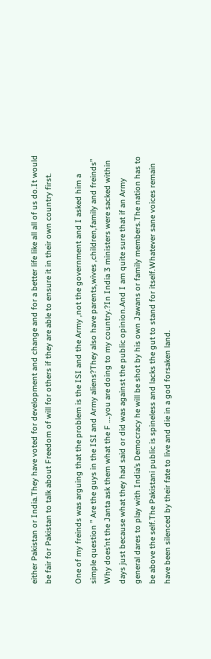either Pakistan or India.They have voted for development and change and for a better life like all all of us do.It would be fair for Pakistan to talk about Freedom of will for others if they are able to ensure it in their own country first.

One of my freinds was arguing that the problem is the ISI and the Army ,not the government and I asked him a simple question ” Are the guys in the ISI and Army aliens?They also have parents,wives ,children,family and freinds” Why does’nt the Janta ask them what the F ….you are doing to my country.?In India 3 ministers were sacked within days just because what they had said or did was against the public opinion.And I am quite sure that if an Army general dares to play with India’s Democracy he will be shot by his own Jawans or family members.The nation has to be above the self.The Pakistani public is spineless and lacks the gut to stand for itself.Whatever sane voices remain have been silenced by their fate to live and die in a god forsaken land.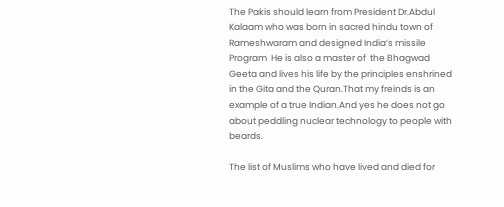The Pakis should learn from President Dr.Abdul Kalaam who was born in sacred hindu town of Rameshwaram and designed India’s missile Program  He is also a master of  the Bhagwad Geeta and lives his life by the principles enshrined in the Gita and the Quran.That my freinds is an example of a true Indian.And yes he does not go about peddling nuclear technology to people with beards.

The list of Muslims who have lived and died for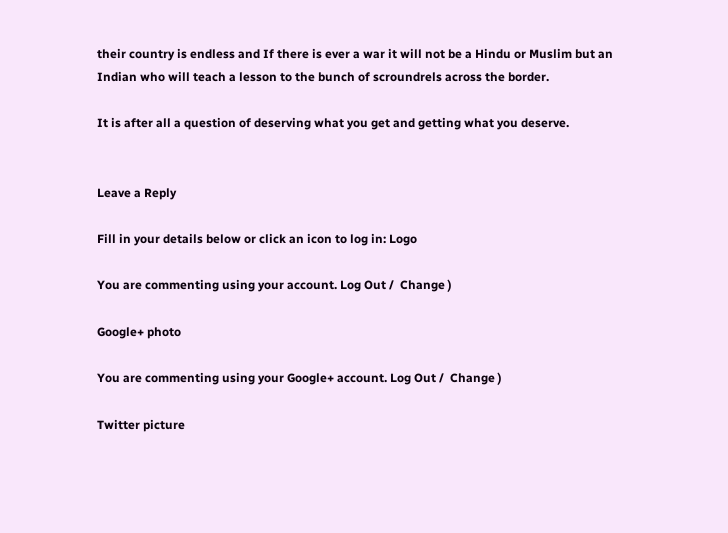their country is endless and If there is ever a war it will not be a Hindu or Muslim but an Indian who will teach a lesson to the bunch of scroundrels across the border.

It is after all a question of deserving what you get and getting what you deserve.


Leave a Reply

Fill in your details below or click an icon to log in: Logo

You are commenting using your account. Log Out /  Change )

Google+ photo

You are commenting using your Google+ account. Log Out /  Change )

Twitter picture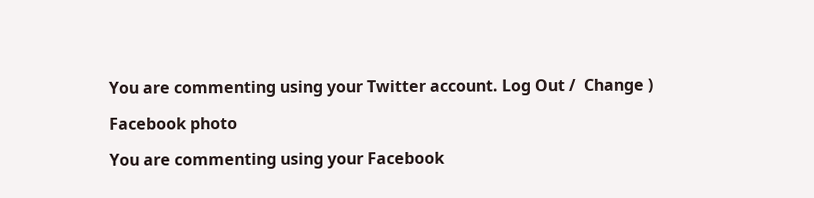You are commenting using your Twitter account. Log Out /  Change )

Facebook photo

You are commenting using your Facebook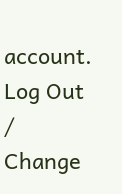account. Log Out /  Change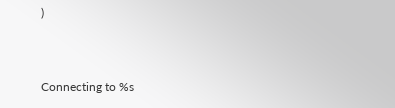)


Connecting to %s